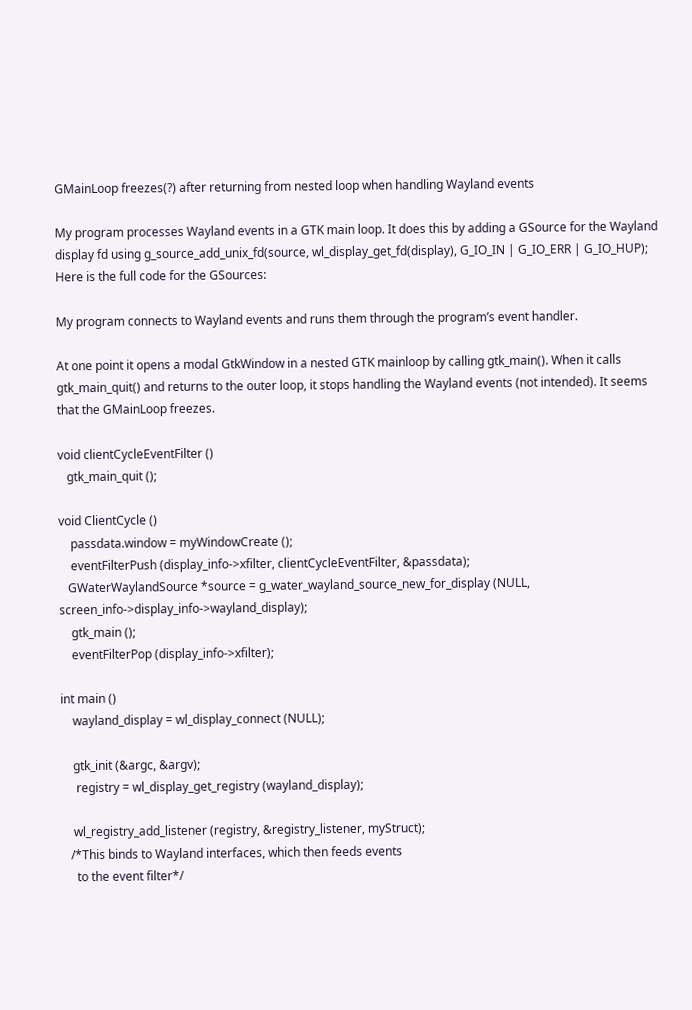GMainLoop freezes(?) after returning from nested loop when handling Wayland events

My program processes Wayland events in a GTK main loop. It does this by adding a GSource for the Wayland display fd using g_source_add_unix_fd(source, wl_display_get_fd(display), G_IO_IN | G_IO_ERR | G_IO_HUP);
Here is the full code for the GSources:

My program connects to Wayland events and runs them through the program’s event handler.

At one point it opens a modal GtkWindow in a nested GTK mainloop by calling gtk_main(). When it calls gtk_main_quit() and returns to the outer loop, it stops handling the Wayland events (not intended). It seems that the GMainLoop freezes.

void clientCycleEventFilter ()
   gtk_main_quit ();

void ClientCycle ()
    passdata.window = myWindowCreate ();
    eventFilterPush (display_info->xfilter, clientCycleEventFilter, &passdata);
   GWaterWaylandSource *source = g_water_wayland_source_new_for_display (NULL, screen_info->display_info->wayland_display);
    gtk_main ();
    eventFilterPop (display_info->xfilter);

int main ()
    wayland_display = wl_display_connect (NULL);

    gtk_init (&argc, &argv);
     registry = wl_display_get_registry (wayland_display);

    wl_registry_add_listener (registry, &registry_listener, myStruct);
   /*This binds to Wayland interfaces, which then feeds events
     to the event filter*/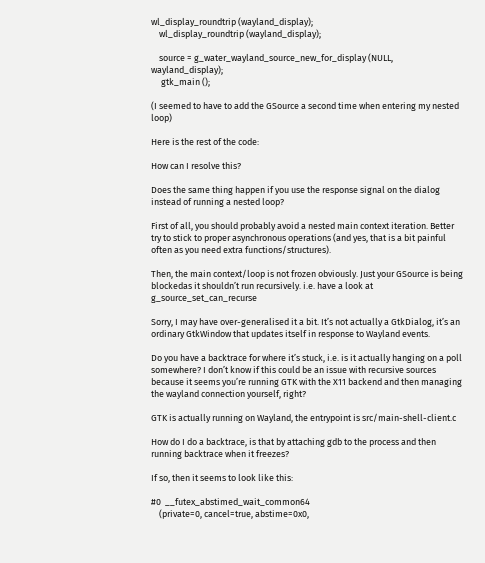wl_display_roundtrip (wayland_display);
    wl_display_roundtrip (wayland_display);

    source = g_water_wayland_source_new_for_display (NULL, wayland_display);
     gtk_main ();

(I seemed to have to add the GSource a second time when entering my nested loop)

Here is the rest of the code:

How can I resolve this?

Does the same thing happen if you use the response signal on the dialog instead of running a nested loop?

First of all, you should probably avoid a nested main context iteration. Better try to stick to proper asynchronous operations (and yes, that is a bit painful often as you need extra functions/structures).

Then, the main context/loop is not frozen obviously. Just your GSource is being blockedas it shouldn’t run recursively. i.e. have a look at g_source_set_can_recurse

Sorry, I may have over-generalised it a bit. It’s not actually a GtkDialog, it’s an ordinary GtkWindow that updates itself in response to Wayland events.

Do you have a backtrace for where it’s stuck, i.e. is it actually hanging on a poll somewhere? I don’t know if this could be an issue with recursive sources because it seems you’re running GTK with the X11 backend and then managing the wayland connection yourself, right?

GTK is actually running on Wayland, the entrypoint is src/main-shell-client.c

How do I do a backtrace, is that by attaching gdb to the process and then running backtrace when it freezes?

If so, then it seems to look like this:

#0  __futex_abstimed_wait_common64
    (private=0, cancel=true, abstime=0x0,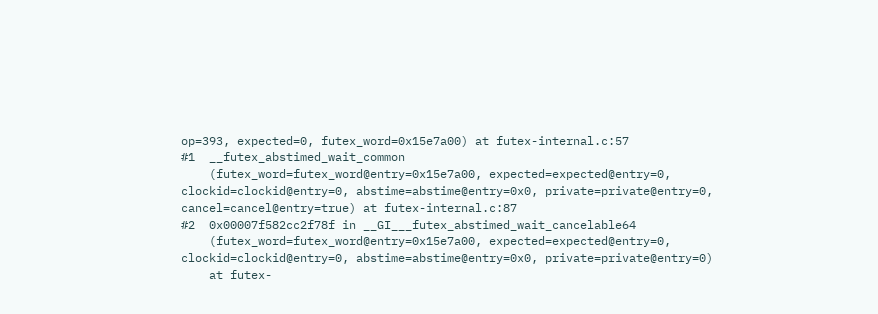op=393, expected=0, futex_word=0x15e7a00) at futex-internal.c:57
#1  __futex_abstimed_wait_common
    (futex_word=futex_word@entry=0x15e7a00, expected=expected@entry=0, clockid=clockid@entry=0, abstime=abstime@entry=0x0, private=private@entry=0, cancel=cancel@entry=true) at futex-internal.c:87
#2  0x00007f582cc2f78f in __GI___futex_abstimed_wait_cancelable64
    (futex_word=futex_word@entry=0x15e7a00, expected=expected@entry=0, clockid=clockid@entry=0, abstime=abstime@entry=0x0, private=private@entry=0)
    at futex-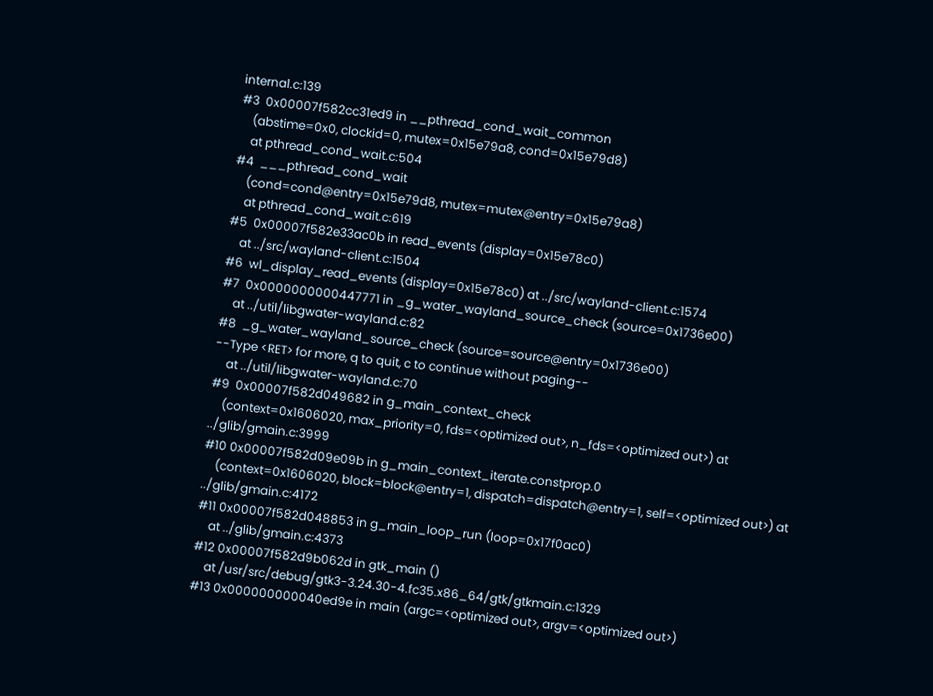internal.c:139
#3  0x00007f582cc31ed9 in __pthread_cond_wait_common
    (abstime=0x0, clockid=0, mutex=0x15e79a8, cond=0x15e79d8)
    at pthread_cond_wait.c:504
#4  ___pthread_cond_wait
    (cond=cond@entry=0x15e79d8, mutex=mutex@entry=0x15e79a8)
    at pthread_cond_wait.c:619
#5  0x00007f582e33ac0b in read_events (display=0x15e78c0)
    at ../src/wayland-client.c:1504
#6  wl_display_read_events (display=0x15e78c0) at ../src/wayland-client.c:1574
#7  0x0000000000447771 in _g_water_wayland_source_check (source=0x1736e00)
    at ../util/libgwater-wayland.c:82
#8  _g_water_wayland_source_check (source=source@entry=0x1736e00)
--Type <RET> for more, q to quit, c to continue without paging--
    at ../util/libgwater-wayland.c:70
#9  0x00007f582d049682 in g_main_context_check
    (context=0x1606020, max_priority=0, fds=<optimized out>, n_fds=<optimized out>) at ../glib/gmain.c:3999
#10 0x00007f582d09e09b in g_main_context_iterate.constprop.0
    (context=0x1606020, block=block@entry=1, dispatch=dispatch@entry=1, self=<optimized out>) at ../glib/gmain.c:4172
#11 0x00007f582d048853 in g_main_loop_run (loop=0x17f0ac0)
    at ../glib/gmain.c:4373
#12 0x00007f582d9b062d in gtk_main ()
    at /usr/src/debug/gtk3-3.24.30-4.fc35.x86_64/gtk/gtkmain.c:1329
#13 0x000000000040ed9e in main (argc=<optimized out>, argv=<optimized out>)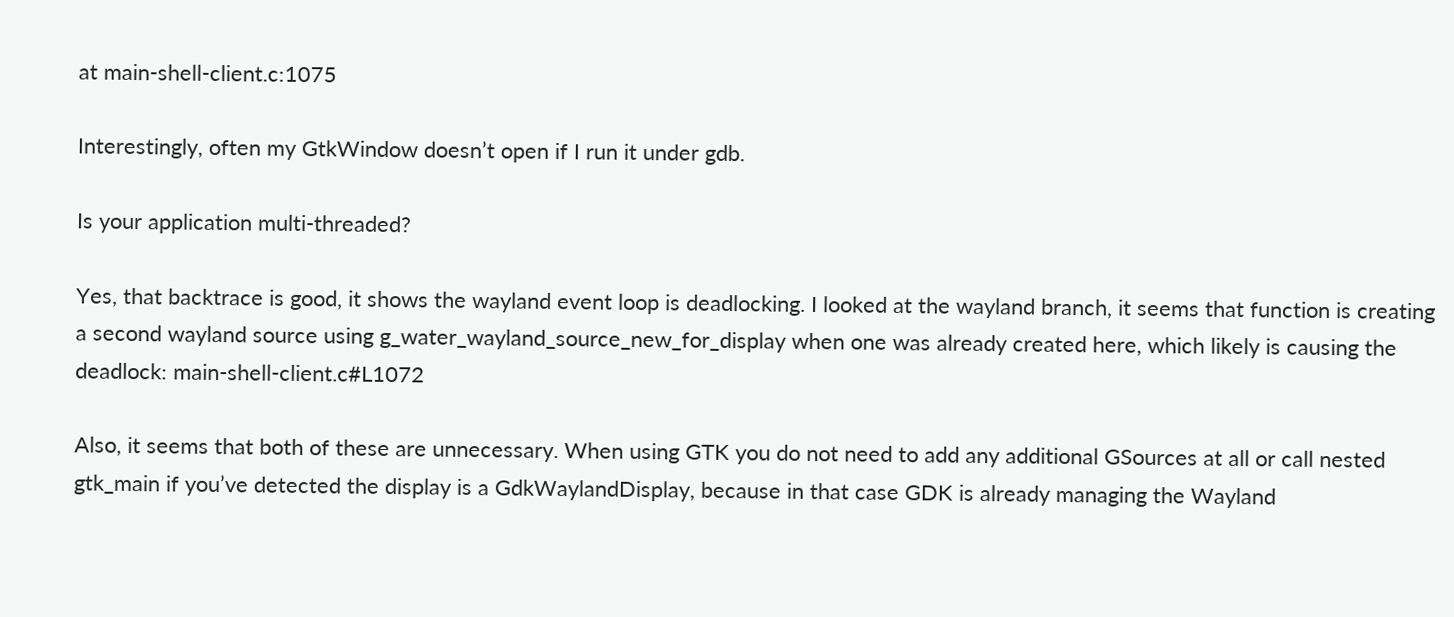at main-shell-client.c:1075

Interestingly, often my GtkWindow doesn’t open if I run it under gdb.

Is your application multi-threaded?

Yes, that backtrace is good, it shows the wayland event loop is deadlocking. I looked at the wayland branch, it seems that function is creating a second wayland source using g_water_wayland_source_new_for_display when one was already created here, which likely is causing the deadlock: main-shell-client.c#L1072

Also, it seems that both of these are unnecessary. When using GTK you do not need to add any additional GSources at all or call nested gtk_main if you’ve detected the display is a GdkWaylandDisplay, because in that case GDK is already managing the Wayland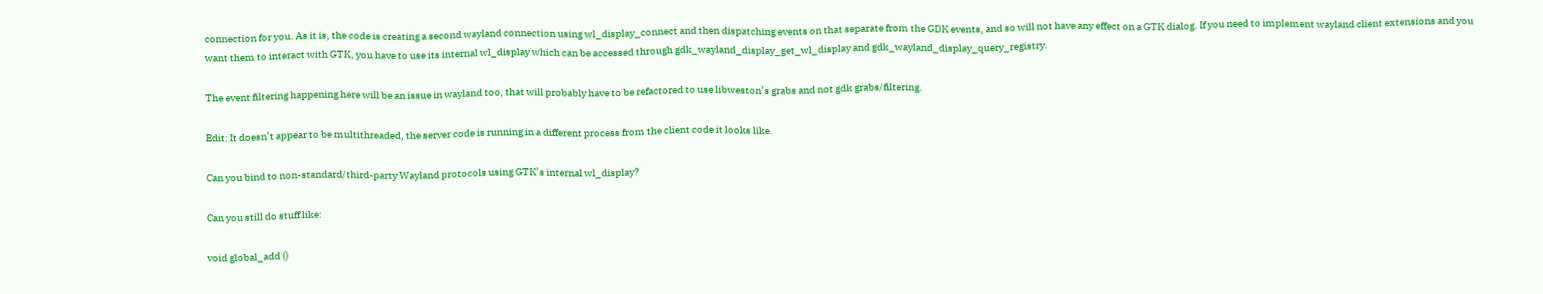connection for you. As it is, the code is creating a second wayland connection using wl_display_connect and then dispatching events on that separate from the GDK events, and so will not have any effect on a GTK dialog. If you need to implement wayland client extensions and you want them to interact with GTK, you have to use its internal wl_display which can be accessed through gdk_wayland_display_get_wl_display and gdk_wayland_display_query_registry.

The event filtering happening here will be an issue in wayland too, that will probably have to be refactored to use libweston’s grabs and not gdk grabs/filtering.

Edit: It doesn’t appear to be multithreaded, the server code is running in a different process from the client code it looks like.

Can you bind to non-standard/third-party Wayland protocols using GTK’s internal wl_display?

Can you still do stuff like:

void global_add ()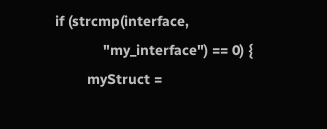if (strcmp(interface,
            "my_interface") == 0) {
        myStruct =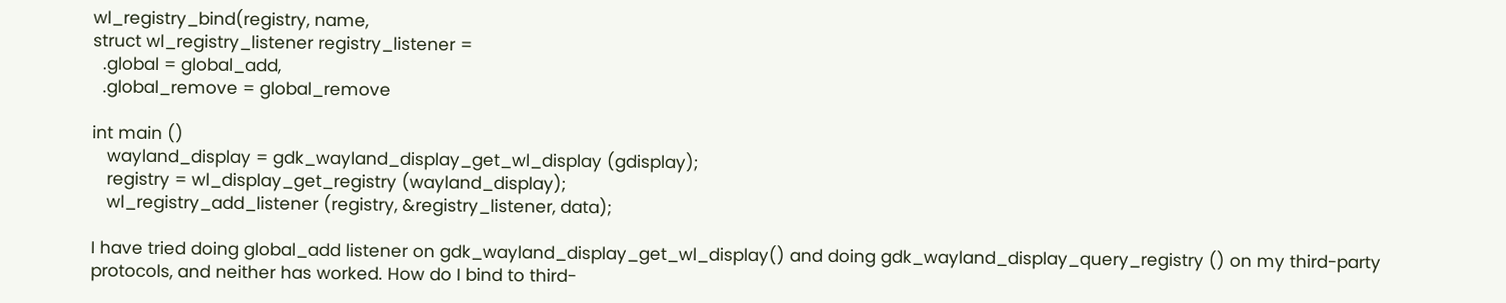wl_registry_bind(registry, name,
struct wl_registry_listener registry_listener =
  .global = global_add,
  .global_remove = global_remove

int main ()
   wayland_display = gdk_wayland_display_get_wl_display (gdisplay);
   registry = wl_display_get_registry (wayland_display);
   wl_registry_add_listener (registry, &registry_listener, data);

I have tried doing global_add listener on gdk_wayland_display_get_wl_display() and doing gdk_wayland_display_query_registry () on my third-party protocols, and neither has worked. How do I bind to third-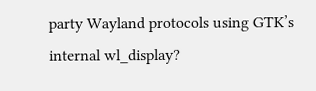party Wayland protocols using GTK’s internal wl_display?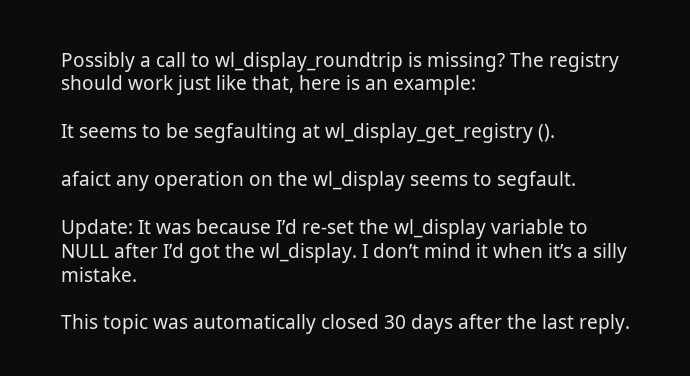Possibly a call to wl_display_roundtrip is missing? The registry should work just like that, here is an example:

It seems to be segfaulting at wl_display_get_registry ().

afaict any operation on the wl_display seems to segfault.

Update: It was because I’d re-set the wl_display variable to NULL after I’d got the wl_display. I don’t mind it when it’s a silly mistake.

This topic was automatically closed 30 days after the last reply.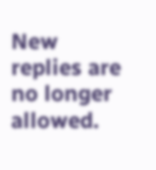New replies are no longer allowed.